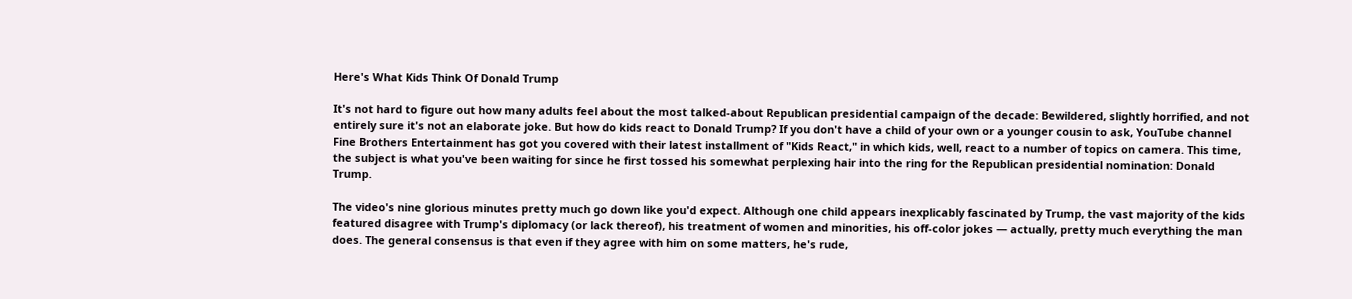Here's What Kids Think Of Donald Trump

It's not hard to figure out how many adults feel about the most talked-about Republican presidential campaign of the decade: Bewildered, slightly horrified, and not entirely sure it's not an elaborate joke. But how do kids react to Donald Trump? If you don't have a child of your own or a younger cousin to ask, YouTube channel Fine Brothers Entertainment has got you covered with their latest installment of "Kids React," in which kids, well, react to a number of topics on camera. This time, the subject is what you've been waiting for since he first tossed his somewhat perplexing hair into the ring for the Republican presidential nomination: Donald Trump.

The video's nine glorious minutes pretty much go down like you'd expect. Although one child appears inexplicably fascinated by Trump, the vast majority of the kids featured disagree with Trump's diplomacy (or lack thereof), his treatment of women and minorities, his off-color jokes — actually, pretty much everything the man does. The general consensus is that even if they agree with him on some matters, he's rude,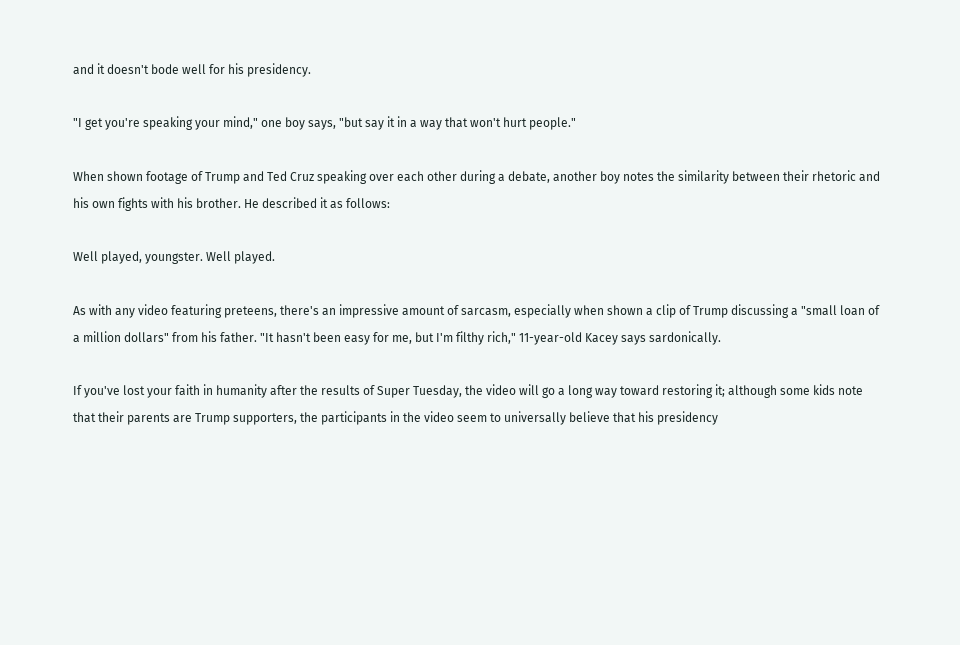and it doesn't bode well for his presidency.

"I get you're speaking your mind," one boy says, "but say it in a way that won't hurt people."

When shown footage of Trump and Ted Cruz speaking over each other during a debate, another boy notes the similarity between their rhetoric and his own fights with his brother. He described it as follows:

Well played, youngster. Well played.

As with any video featuring preteens, there's an impressive amount of sarcasm, especially when shown a clip of Trump discussing a "small loan of a million dollars" from his father. "It hasn't been easy for me, but I'm filthy rich," 11-year-old Kacey says sardonically.

If you've lost your faith in humanity after the results of Super Tuesday, the video will go a long way toward restoring it; although some kids note that their parents are Trump supporters, the participants in the video seem to universally believe that his presidency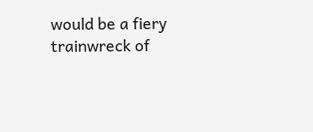would be a fiery trainwreck of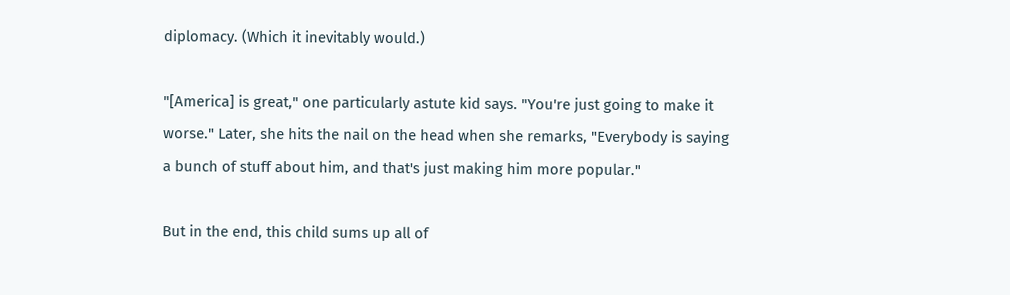diplomacy. (Which it inevitably would.)

"[America] is great," one particularly astute kid says. "You're just going to make it worse." Later, she hits the nail on the head when she remarks, "Everybody is saying a bunch of stuff about him, and that's just making him more popular."

But in the end, this child sums up all of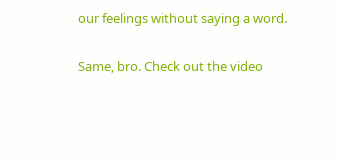our feelings without saying a word.

Same, bro. Check out the video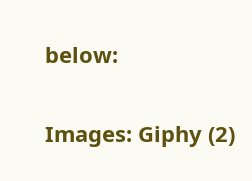below:

Images: Giphy (2)